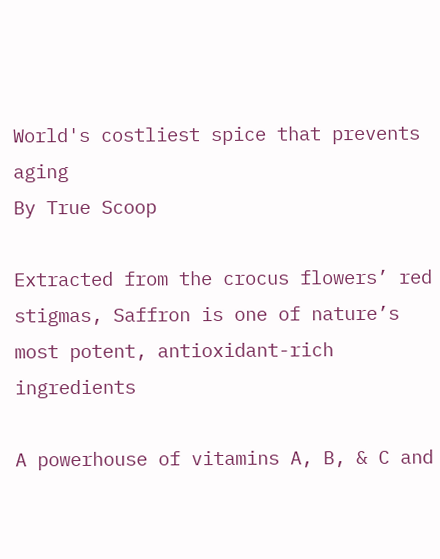World's costliest spice that prevents aging
By True Scoop

Extracted from the crocus flowers’ red stigmas, Saffron is one of nature’s most potent, antioxidant-rich ingredients

A powerhouse of vitamins A, B, & C and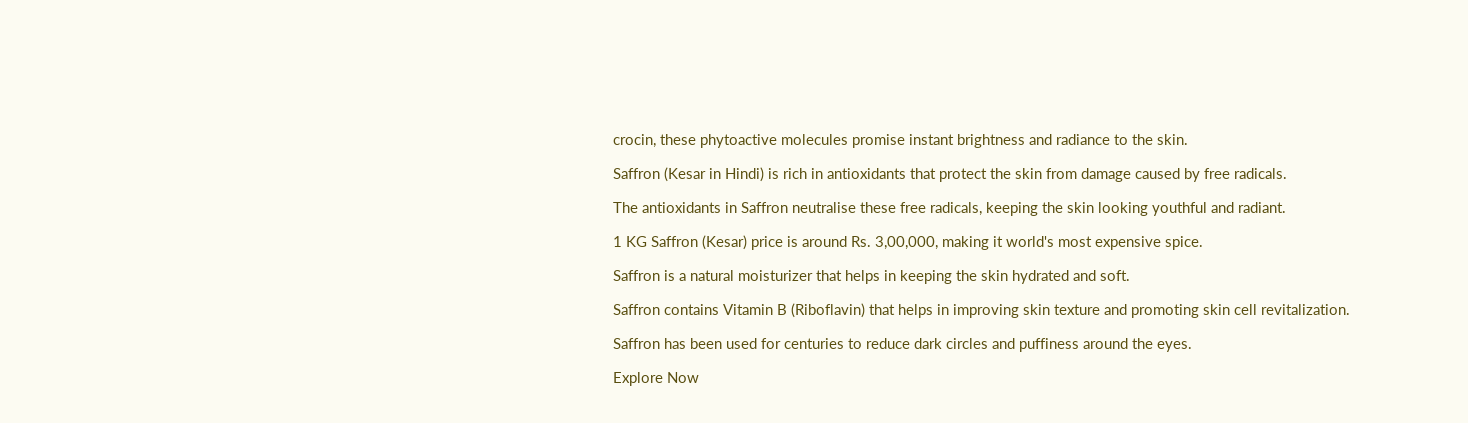crocin, these phytoactive molecules promise instant brightness and radiance to the skin.

Saffron (Kesar in Hindi) is rich in antioxidants that protect the skin from damage caused by free radicals.

The antioxidants in Saffron neutralise these free radicals, keeping the skin looking youthful and radiant.

1 KG Saffron (Kesar) price is around Rs. 3,00,000, making it world's most expensive spice.

Saffron is a natural moisturizer that helps in keeping the skin hydrated and soft.

Saffron contains Vitamin B (Riboflavin) that helps in improving skin texture and promoting skin cell revitalization.

Saffron has been used for centuries to reduce dark circles and puffiness around the eyes.

Explore Now